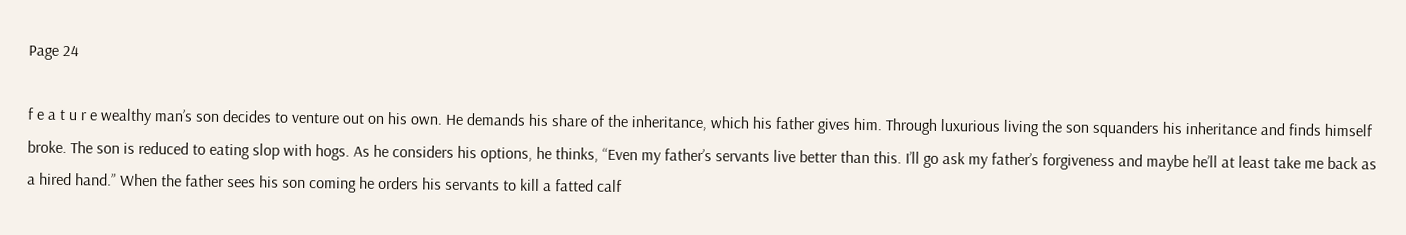Page 24

f e a t u r e wealthy man’s son decides to venture out on his own. He demands his share of the inheritance, which his father gives him. Through luxurious living the son squanders his inheritance and finds himself broke. The son is reduced to eating slop with hogs. As he considers his options, he thinks, “Even my father’s servants live better than this. I’ll go ask my father’s forgiveness and maybe he’ll at least take me back as a hired hand.” When the father sees his son coming he orders his servants to kill a fatted calf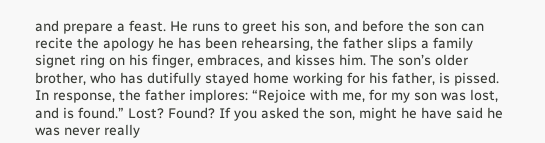and prepare a feast. He runs to greet his son, and before the son can recite the apology he has been rehearsing, the father slips a family signet ring on his finger, embraces, and kisses him. The son’s older brother, who has dutifully stayed home working for his father, is pissed. In response, the father implores: “Rejoice with me, for my son was lost, and is found.” Lost? Found? If you asked the son, might he have said he was never really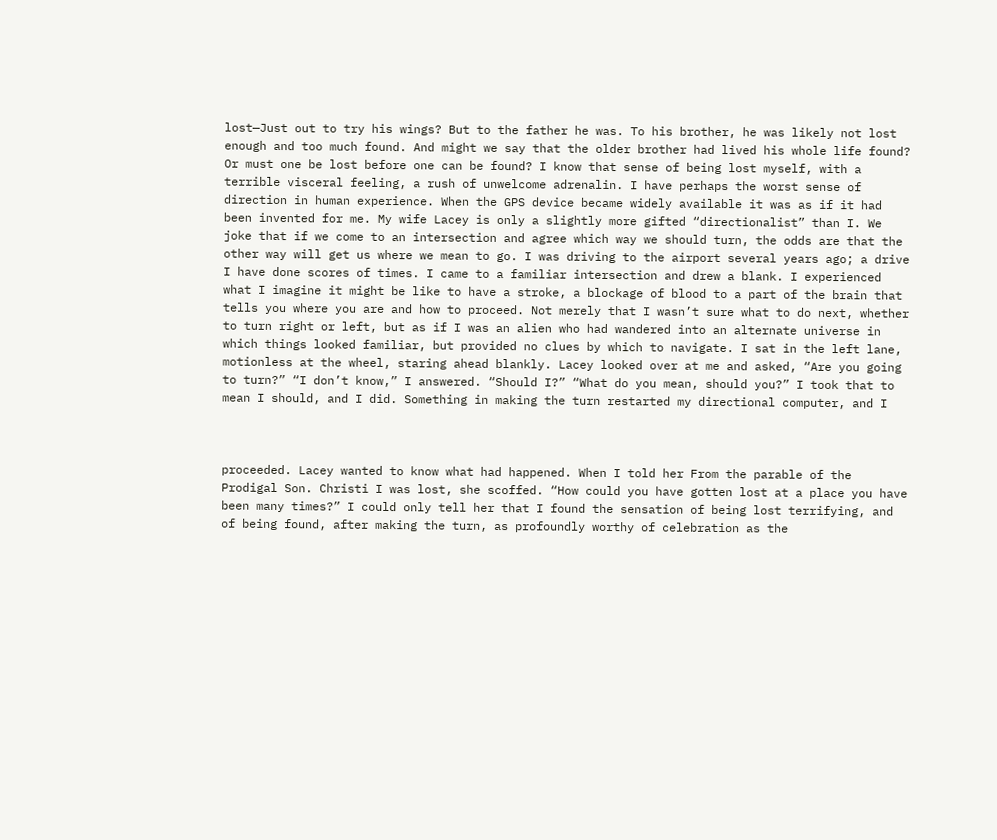lost—Just out to try his wings? But to the father he was. To his brother, he was likely not lost enough and too much found. And might we say that the older brother had lived his whole life found? Or must one be lost before one can be found? I know that sense of being lost myself, with a terrible visceral feeling, a rush of unwelcome adrenalin. I have perhaps the worst sense of direction in human experience. When the GPS device became widely available it was as if it had been invented for me. My wife Lacey is only a slightly more gifted “directionalist” than I. We joke that if we come to an intersection and agree which way we should turn, the odds are that the other way will get us where we mean to go. I was driving to the airport several years ago; a drive I have done scores of times. I came to a familiar intersection and drew a blank. I experienced what I imagine it might be like to have a stroke, a blockage of blood to a part of the brain that tells you where you are and how to proceed. Not merely that I wasn’t sure what to do next, whether to turn right or left, but as if I was an alien who had wandered into an alternate universe in which things looked familiar, but provided no clues by which to navigate. I sat in the left lane, motionless at the wheel, staring ahead blankly. Lacey looked over at me and asked, “Are you going to turn?” “I don’t know,” I answered. “Should I?” “What do you mean, should you?” I took that to mean I should, and I did. Something in making the turn restarted my directional computer, and I



proceeded. Lacey wanted to know what had happened. When I told her From the parable of the Prodigal Son. Christi I was lost, she scoffed. “How could you have gotten lost at a place you have been many times?” I could only tell her that I found the sensation of being lost terrifying, and of being found, after making the turn, as profoundly worthy of celebration as the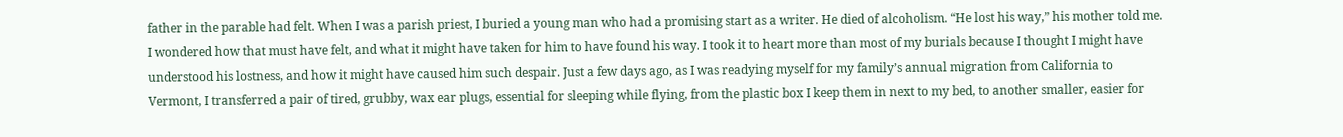father in the parable had felt. When I was a parish priest, I buried a young man who had a promising start as a writer. He died of alcoholism. “He lost his way,” his mother told me. I wondered how that must have felt, and what it might have taken for him to have found his way. I took it to heart more than most of my burials because I thought I might have understood his lostness, and how it might have caused him such despair. Just a few days ago, as I was readying myself for my family’s annual migration from California to Vermont, I transferred a pair of tired, grubby, wax ear plugs, essential for sleeping while flying, from the plastic box I keep them in next to my bed, to another smaller, easier for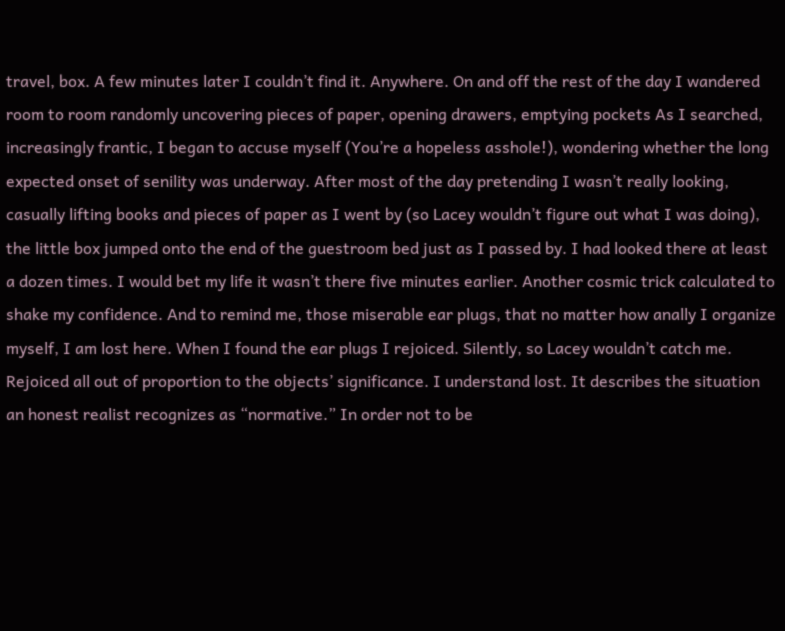travel, box. A few minutes later I couldn’t find it. Anywhere. On and off the rest of the day I wandered room to room randomly uncovering pieces of paper, opening drawers, emptying pockets As I searched, increasingly frantic, I began to accuse myself (You’re a hopeless asshole!), wondering whether the long expected onset of senility was underway. After most of the day pretending I wasn’t really looking, casually lifting books and pieces of paper as I went by (so Lacey wouldn’t figure out what I was doing), the little box jumped onto the end of the guestroom bed just as I passed by. I had looked there at least a dozen times. I would bet my life it wasn’t there five minutes earlier. Another cosmic trick calculated to shake my confidence. And to remind me, those miserable ear plugs, that no matter how anally I organize myself, I am lost here. When I found the ear plugs I rejoiced. Silently, so Lacey wouldn’t catch me. Rejoiced all out of proportion to the objects’ significance. I understand lost. It describes the situation an honest realist recognizes as “normative.” In order not to be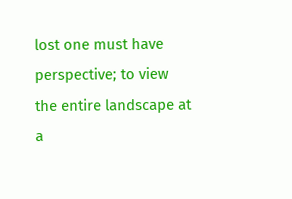lost one must have perspective; to view the entire landscape at a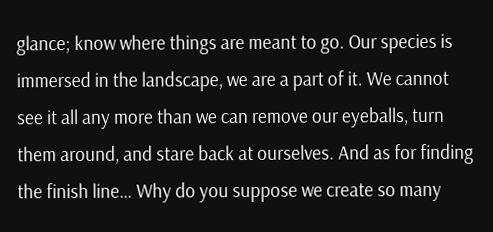glance; know where things are meant to go. Our species is immersed in the landscape, we are a part of it. We cannot see it all any more than we can remove our eyeballs, turn them around, and stare back at ourselves. And as for finding the finish line… Why do you suppose we create so many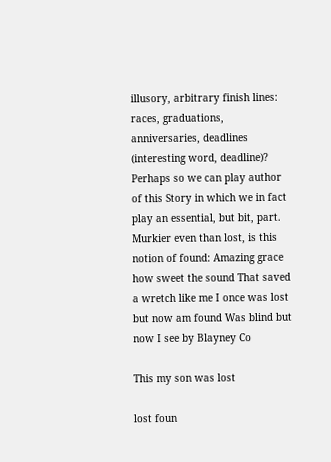illusory, arbitrary finish lines: races, graduations, anniversaries, deadlines (interesting word, deadline)? Perhaps so we can play author of this Story in which we in fact play an essential, but bit, part. Murkier even than lost, is this notion of found: Amazing grace how sweet the sound That saved a wretch like me I once was lost but now am found Was blind but now I see by Blayney Co

This my son was lost

lost foun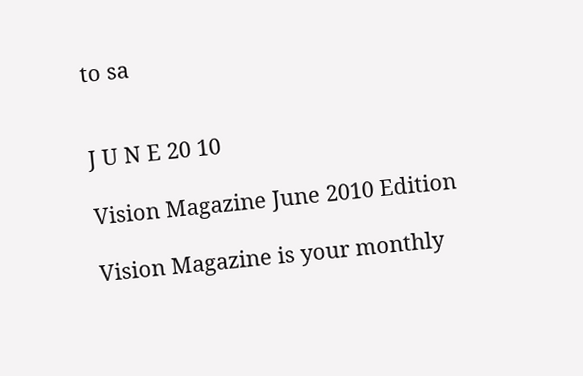to sa


J U N E 20 10

Vision Magazine June 2010 Edition

Vision Magazine is your monthly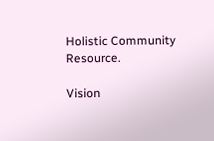Holistic Community Resource.

Vision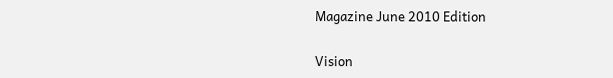Magazine June 2010 Edition

Vision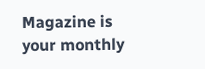Magazine is your monthly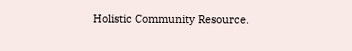Holistic Community Resource.